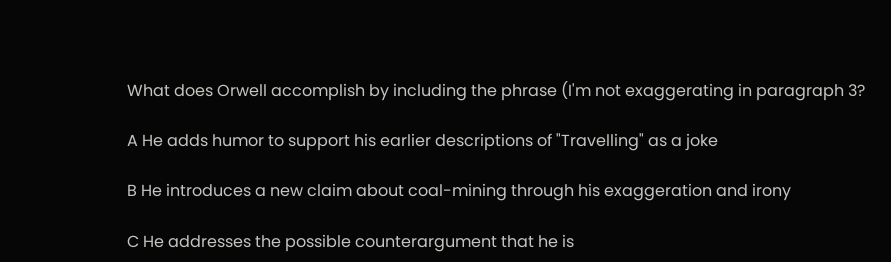What does Orwell accomplish by including the phrase (I'm not exaggerating in paragraph 3?

A He adds humor to support his earlier descriptions of "Travelling" as a joke

B He introduces a new claim about coal-mining through his exaggeration and irony

C He addresses the possible counterargument that he is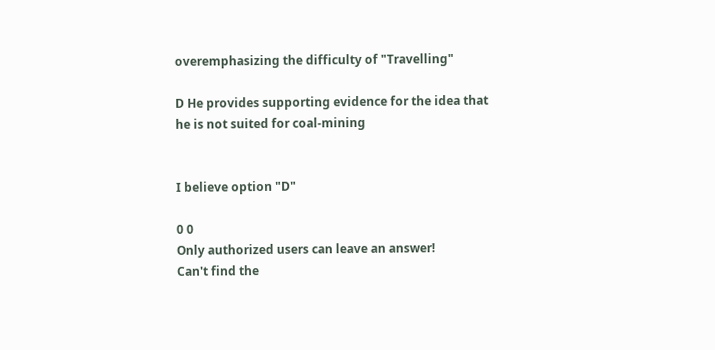overemphasizing the difficulty of "Travelling"

D He provides supporting evidence for the idea that he is not suited for coal-mining


I believe option "D"

0 0
Only authorized users can leave an answer!
Can't find the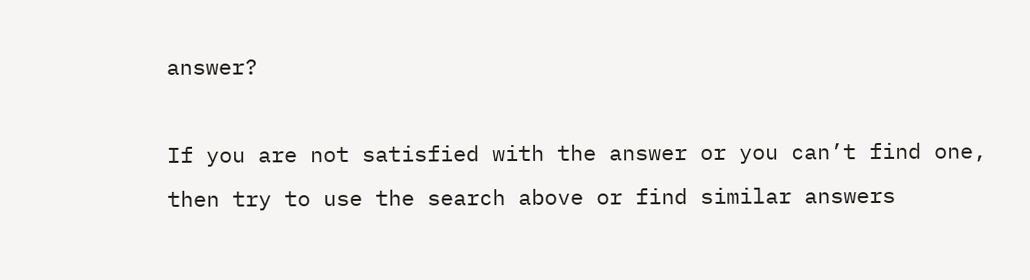answer?

If you are not satisfied with the answer or you can’t find one, then try to use the search above or find similar answers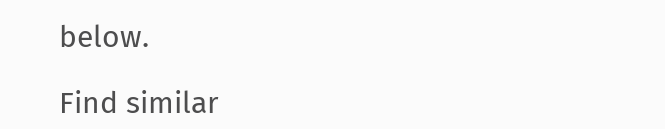below.

Find similar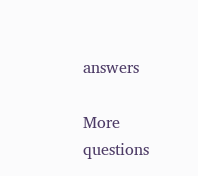answers

More questions